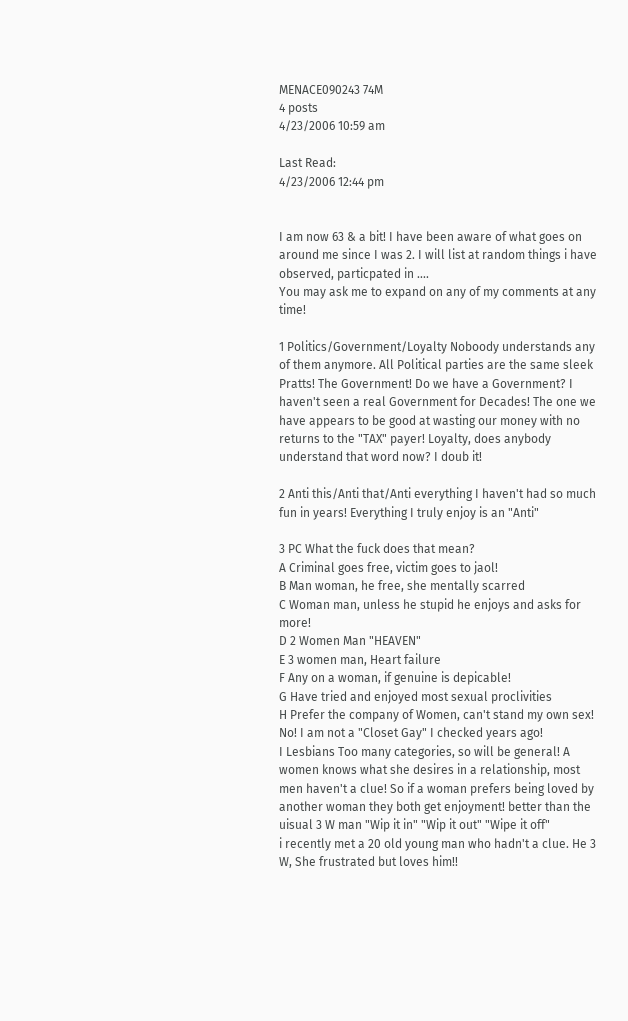MENACE090243 74M
4 posts
4/23/2006 10:59 am

Last Read:
4/23/2006 12:44 pm


I am now 63 & a bit! I have been aware of what goes on around me since I was 2. I will list at random things i have observed, particpated in ....
You may ask me to expand on any of my comments at any time!

1 Politics/Government/Loyalty Noboody understands any of them anymore. All Political parties are the same sleek Pratts! The Government! Do we have a Government? I haven't seen a real Government for Decades! The one we have appears to be good at wasting our money with no returns to the "TAX" payer! Loyalty, does anybody understand that word now? I doub it!

2 Anti this/Anti that/Anti everything I haven't had so much fun in years! Everything I truly enjoy is an "Anti"

3 PC What the fuck does that mean?
A Criminal goes free, victim goes to jaol!
B Man woman, he free, she mentally scarred
C Woman man, unless he stupid he enjoys and asks for more!
D 2 Women Man "HEAVEN"
E 3 women man, Heart failure
F Any on a woman, if genuine is depicable!
G Have tried and enjoyed most sexual proclivities
H Prefer the company of Women, can't stand my own sex! No! I am not a "Closet Gay" I checked years ago!
I Lesbians Too many categories, so will be general! A women knows what she desires in a relationship, most men haven't a clue! So if a woman prefers being loved by another woman they both get enjoyment! better than the uisual 3 W man "Wip it in" "Wip it out" "Wipe it off"
i recently met a 20 old young man who hadn't a clue. He 3 W, She frustrated but loves him!!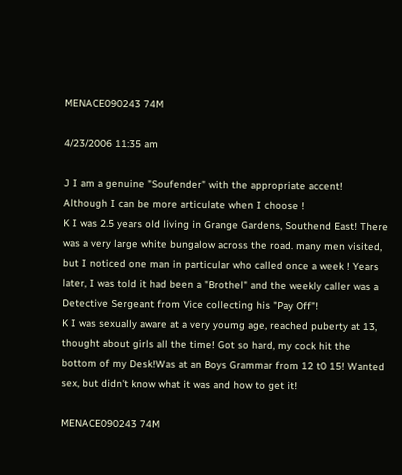MENACE090243 74M

4/23/2006 11:35 am

J I am a genuine "Soufender" with the appropriate accent! Although I can be more articulate when I choose !
K I was 2.5 years old living in Grange Gardens, Southend East! There was a very large white bungalow across the road. many men visited, but I noticed one man in particular who called once a week ! Years later, I was told it had been a "Brothel" and the weekly caller was a Detective Sergeant from Vice collecting his "Pay Off"!
K I was sexually aware at a very youmg age, reached puberty at 13, thought about girls all the time! Got so hard, my cock hit the bottom of my Desk!Was at an Boys Grammar from 12 t0 15! Wanted sex, but didn't know what it was and how to get it!

MENACE090243 74M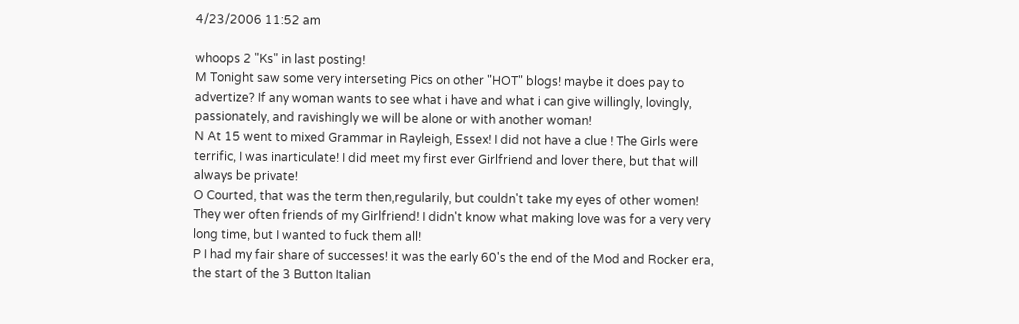4/23/2006 11:52 am

whoops 2 "Ks" in last posting!
M Tonight saw some very interseting Pics on other "HOT" blogs! maybe it does pay to advertize? If any woman wants to see what i have and what i can give willingly, lovingly, passionately, and ravishingly we will be alone or with another woman!
N At 15 went to mixed Grammar in Rayleigh, Essex! I did not have a clue ! The Girls were terrific, I was inarticulate! I did meet my first ever Girlfriend and lover there, but that will always be private!
O Courted, that was the term then,regularily, but couldn't take my eyes of other women! They wer often friends of my Girlfriend! I didn't know what making love was for a very very long time, but I wanted to fuck them all!
P I had my fair share of successes! it was the early 60's the end of the Mod and Rocker era, the start of the 3 Button Italian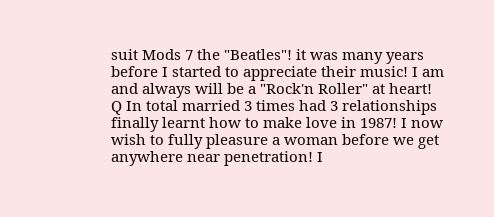suit Mods 7 the "Beatles"! it was many years before I started to appreciate their music! I am and always will be a "Rock'n Roller" at heart!
Q In total married 3 times had 3 relationships finally learnt how to make love in 1987! I now wish to fully pleasure a woman before we get anywhere near penetration! I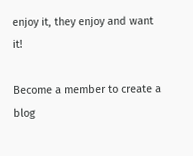enjoy it, they enjoy and want it!

Become a member to create a blog